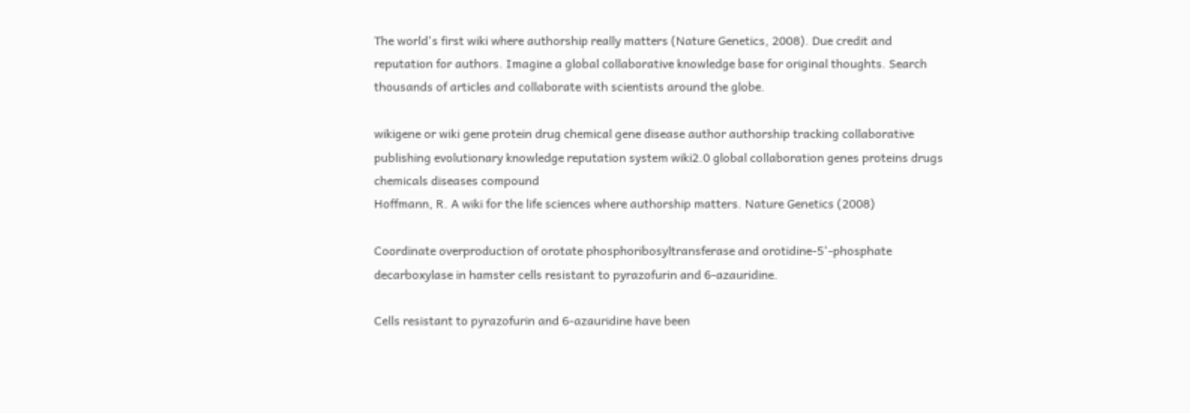The world's first wiki where authorship really matters (Nature Genetics, 2008). Due credit and reputation for authors. Imagine a global collaborative knowledge base for original thoughts. Search thousands of articles and collaborate with scientists around the globe.

wikigene or wiki gene protein drug chemical gene disease author authorship tracking collaborative publishing evolutionary knowledge reputation system wiki2.0 global collaboration genes proteins drugs chemicals diseases compound
Hoffmann, R. A wiki for the life sciences where authorship matters. Nature Genetics (2008)

Coordinate overproduction of orotate phosphoribosyltransferase and orotidine-5'-phosphate decarboxylase in hamster cells resistant to pyrazofurin and 6-azauridine.

Cells resistant to pyrazofurin and 6-azauridine have been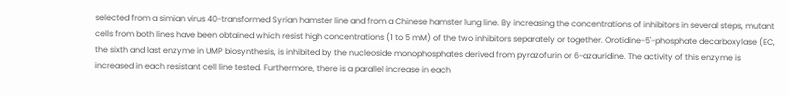selected from a simian virus 40-transformed Syrian hamster line and from a Chinese hamster lung line. By increasing the concentrations of inhibitors in several steps, mutant cells from both lines have been obtained which resist high concentrations (1 to 5 mM) of the two inhibitors separately or together. Orotidine-5'-phosphate decarboxylase (EC, the sixth and last enzyme in UMP biosynthesis, is inhibited by the nucleoside monophosphates derived from pyrazofurin or 6-azauridine. The activity of this enzyme is increased in each resistant cell line tested. Furthermore, there is a parallel increase in each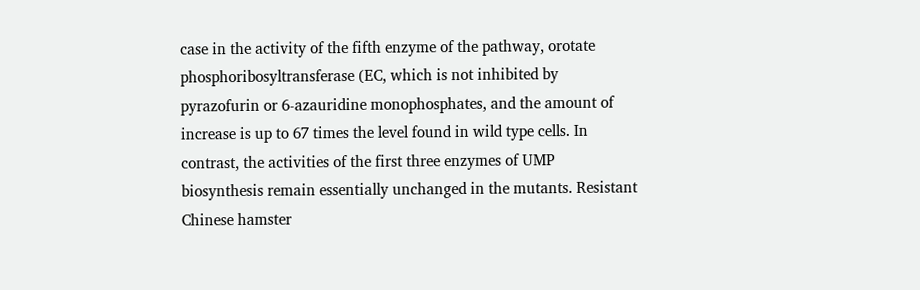case in the activity of the fifth enzyme of the pathway, orotate phosphoribosyltransferase (EC, which is not inhibited by pyrazofurin or 6-azauridine monophosphates, and the amount of increase is up to 67 times the level found in wild type cells. In contrast, the activities of the first three enzymes of UMP biosynthesis remain essentially unchanged in the mutants. Resistant Chinese hamster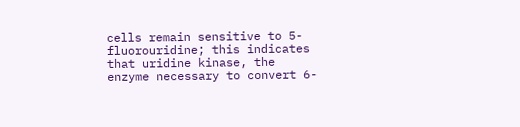cells remain sensitive to 5-fluorouridine; this indicates that uridine kinase, the enzyme necessary to convert 6-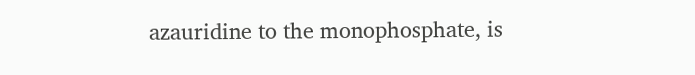azauridine to the monophosphate, is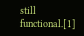still functional.[1]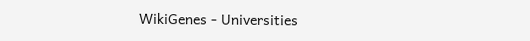WikiGenes - Universities